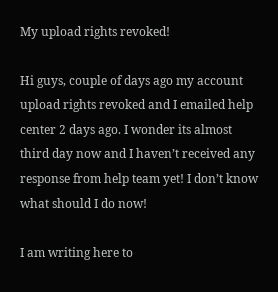My upload rights revoked!

Hi guys, couple of days ago my account upload rights revoked and I emailed help center 2 days ago. I wonder its almost third day now and I haven’t received any response from help team yet! I don’t know what should I do now!

I am writing here to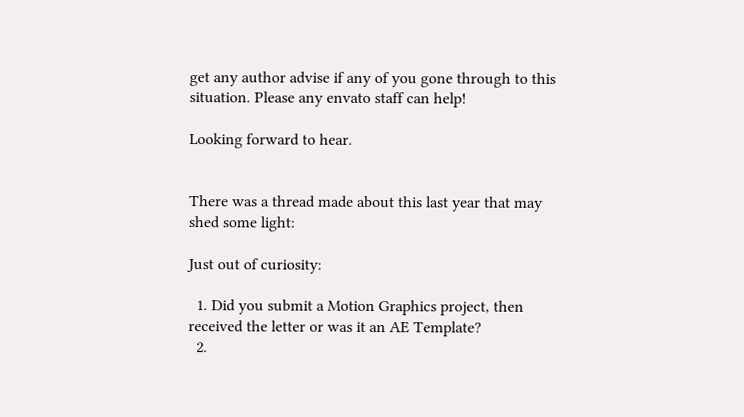get any author advise if any of you gone through to this situation. Please any envato staff can help!

Looking forward to hear.


There was a thread made about this last year that may shed some light:

Just out of curiosity:

  1. Did you submit a Motion Graphics project, then received the letter or was it an AE Template?
  2.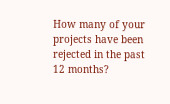How many of your projects have been rejected in the past 12 months?